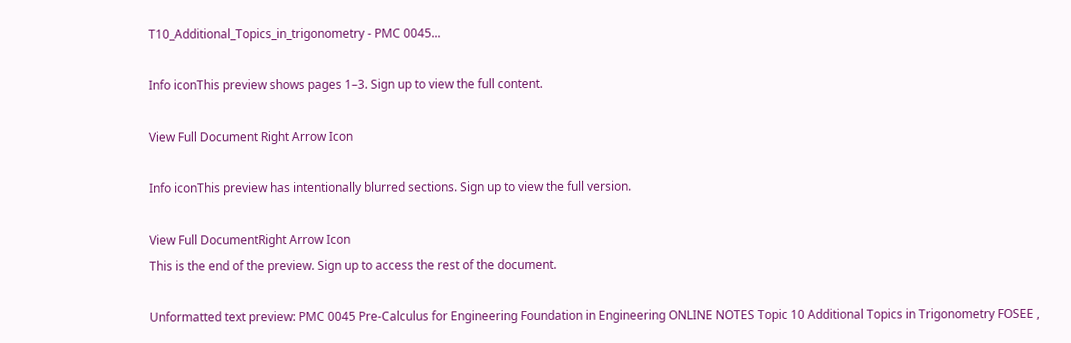T10_Additional_Topics_in_trigonometry - PMC 0045...

Info iconThis preview shows pages 1–3. Sign up to view the full content.

View Full Document Right Arrow Icon

Info iconThis preview has intentionally blurred sections. Sign up to view the full version.

View Full DocumentRight Arrow Icon
This is the end of the preview. Sign up to access the rest of the document.

Unformatted text preview: PMC 0045 Pre-Calculus for Engineering Foundation in Engineering ONLINE NOTES Topic 10 Additional Topics in Trigonometry FOSEE ,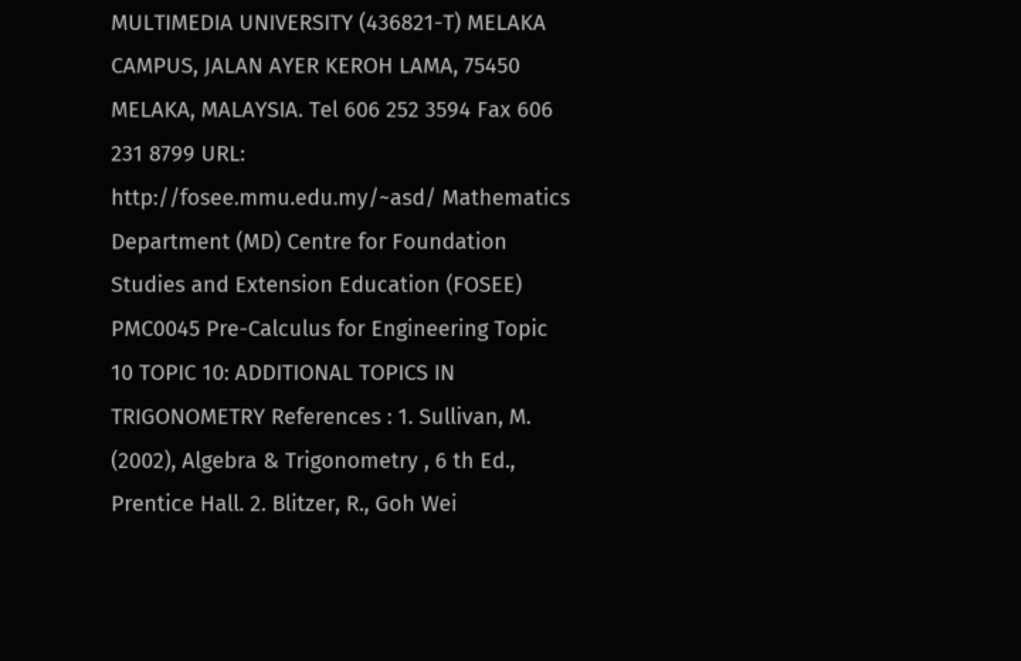MULTIMEDIA UNIVERSITY (436821-T) MELAKA CAMPUS, JALAN AYER KEROH LAMA, 75450 MELAKA, MALAYSIA. Tel 606 252 3594 Fax 606 231 8799 URL: http://fosee.mmu.edu.my/~asd/ Mathematics Department (MD) Centre for Foundation Studies and Extension Education (FOSEE) PMC0045 Pre-Calculus for Engineering Topic 10 TOPIC 10: ADDITIONAL TOPICS IN TRIGONOMETRY References : 1. Sullivan, M. (2002), Algebra & Trigonometry , 6 th Ed., Prentice Hall. 2. Blitzer, R., Goh Wei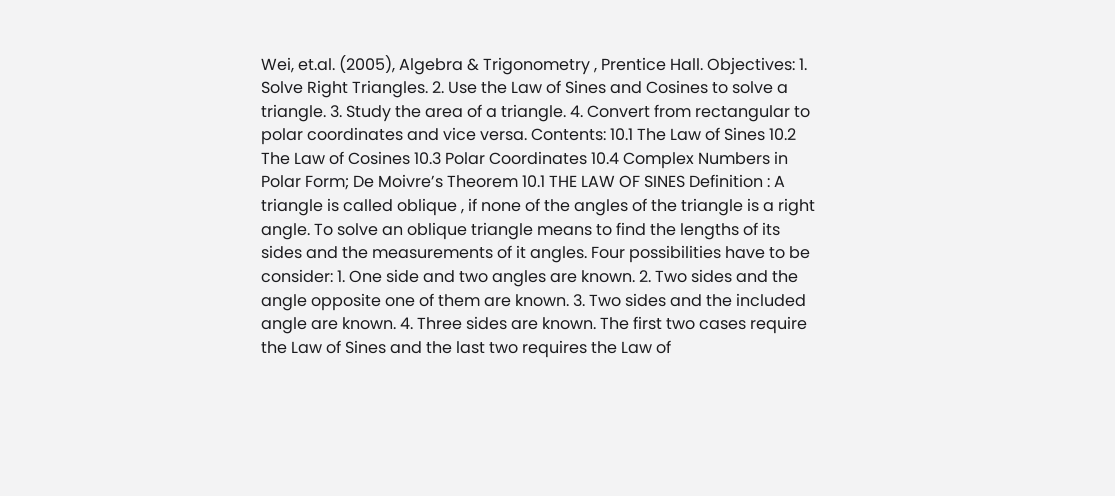Wei, et.al. (2005), Algebra & Trigonometry , Prentice Hall. Objectives: 1. Solve Right Triangles. 2. Use the Law of Sines and Cosines to solve a triangle. 3. Study the area of a triangle. 4. Convert from rectangular to polar coordinates and vice versa. Contents: 10.1 The Law of Sines 10.2 The Law of Cosines 10.3 Polar Coordinates 10.4 Complex Numbers in Polar Form; De Moivre’s Theorem 10.1 THE LAW OF SINES Definition : A triangle is called oblique , if none of the angles of the triangle is a right angle. To solve an oblique triangle means to find the lengths of its sides and the measurements of it angles. Four possibilities have to be consider: 1. One side and two angles are known. 2. Two sides and the angle opposite one of them are known. 3. Two sides and the included angle are known. 4. Three sides are known. The first two cases require the Law of Sines and the last two requires the Law of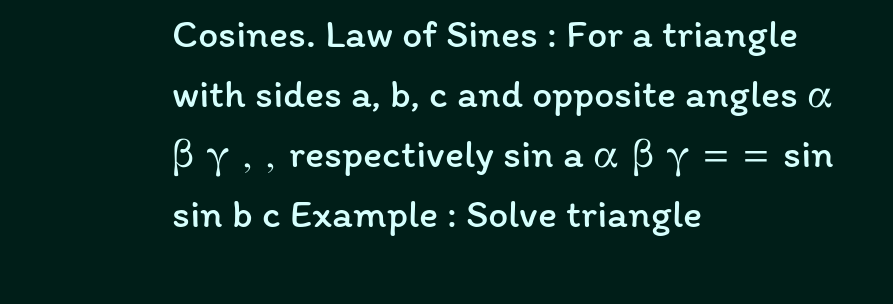Cosines. Law of Sines : For a triangle with sides a, b, c and opposite angles α β γ , , respectively sin a α β γ = = sin sin b c Example : Solve triangle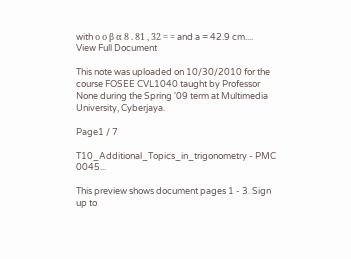with ο ο β α 8 . 81 , 32 = = and a = 42.9 cm....
View Full Document

This note was uploaded on 10/30/2010 for the course FOSEE CVL1040 taught by Professor None during the Spring '09 term at Multimedia University, Cyberjaya.

Page1 / 7

T10_Additional_Topics_in_trigonometry - PMC 0045...

This preview shows document pages 1 - 3. Sign up to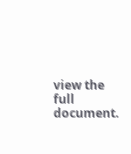view the full document.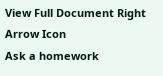View Full Document Right Arrow Icon
Ask a homework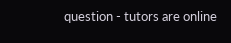question - tutors are online